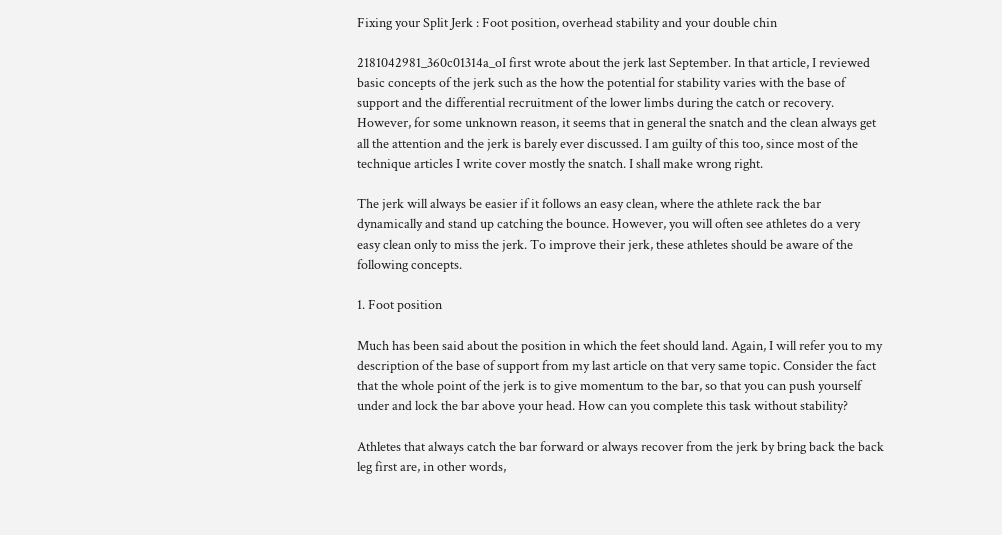Fixing your Split Jerk : Foot position, overhead stability and your double chin

2181042981_360c01314a_oI first wrote about the jerk last September. In that article, I reviewed basic concepts of the jerk such as the how the potential for stability varies with the base of support and the differential recruitment of the lower limbs during the catch or recovery.  However, for some unknown reason, it seems that in general the snatch and the clean always get all the attention and the jerk is barely ever discussed. I am guilty of this too, since most of the technique articles I write cover mostly the snatch. I shall make wrong right.

The jerk will always be easier if it follows an easy clean, where the athlete rack the bar dynamically and stand up catching the bounce. However, you will often see athletes do a very easy clean only to miss the jerk. To improve their jerk, these athletes should be aware of the following concepts.

1. Foot position

Much has been said about the position in which the feet should land. Again, I will refer you to my description of the base of support from my last article on that very same topic. Consider the fact that the whole point of the jerk is to give momentum to the bar, so that you can push yourself under and lock the bar above your head. How can you complete this task without stability?

Athletes that always catch the bar forward or always recover from the jerk by bring back the back leg first are, in other words,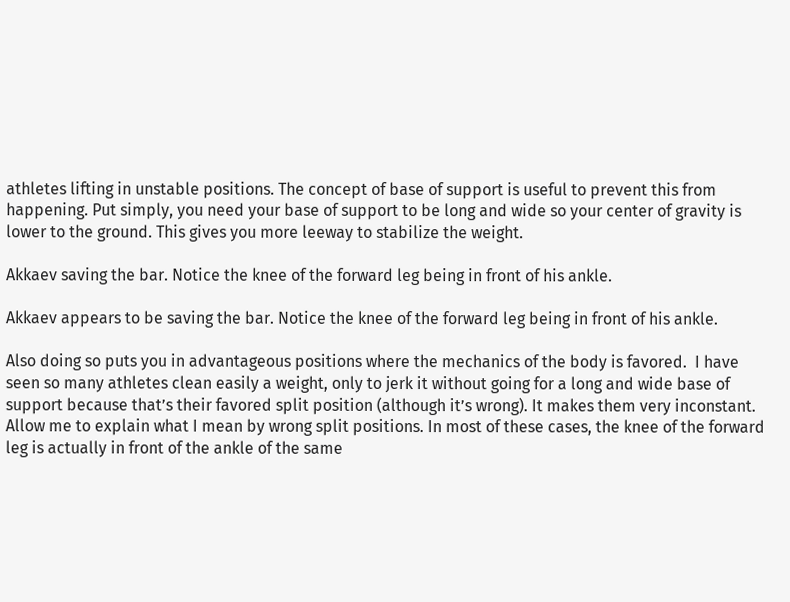athletes lifting in unstable positions. The concept of base of support is useful to prevent this from happening. Put simply, you need your base of support to be long and wide so your center of gravity is lower to the ground. This gives you more leeway to stabilize the weight.

Akkaev saving the bar. Notice the knee of the forward leg being in front of his ankle.

Akkaev appears to be saving the bar. Notice the knee of the forward leg being in front of his ankle.

Also doing so puts you in advantageous positions where the mechanics of the body is favored.  I have seen so many athletes clean easily a weight, only to jerk it without going for a long and wide base of support because that’s their favored split position (although it’s wrong). It makes them very inconstant. Allow me to explain what I mean by wrong split positions. In most of these cases, the knee of the forward leg is actually in front of the ankle of the same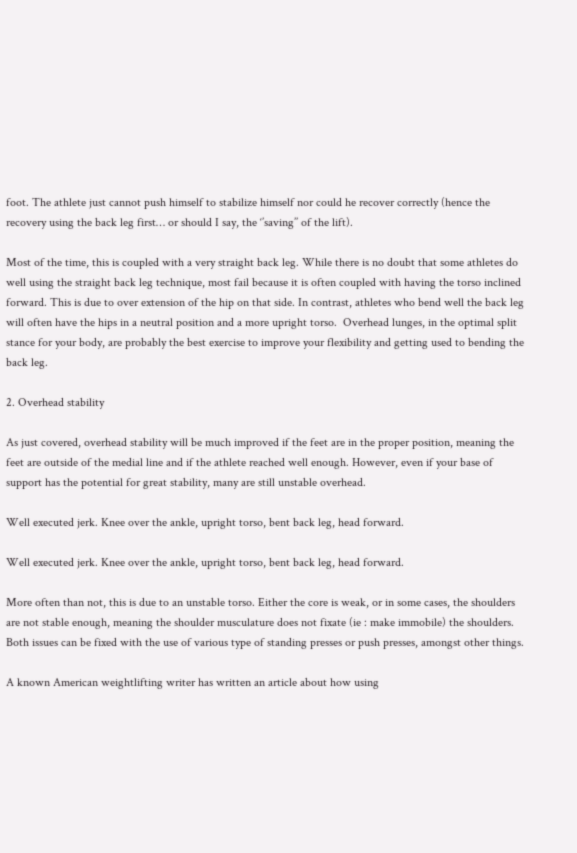foot. The athlete just cannot push himself to stabilize himself nor could he recover correctly (hence the recovery using the back leg first… or should I say, the ‘’saving’’ of the lift).

Most of the time, this is coupled with a very straight back leg. While there is no doubt that some athletes do well using the straight back leg technique, most fail because it is often coupled with having the torso inclined forward. This is due to over extension of the hip on that side. In contrast, athletes who bend well the back leg will often have the hips in a neutral position and a more upright torso.  Overhead lunges, in the optimal split stance for your body, are probably the best exercise to improve your flexibility and getting used to bending the back leg.

2. Overhead stability

As just covered, overhead stability will be much improved if the feet are in the proper position, meaning the feet are outside of the medial line and if the athlete reached well enough. However, even if your base of support has the potential for great stability, many are still unstable overhead.

Well executed jerk. Knee over the ankle, upright torso, bent back leg, head forward.

Well executed jerk. Knee over the ankle, upright torso, bent back leg, head forward.

More often than not, this is due to an unstable torso. Either the core is weak, or in some cases, the shoulders are not stable enough, meaning the shoulder musculature does not fixate (ie : make immobile) the shoulders. Both issues can be fixed with the use of various type of standing presses or push presses, amongst other things.

A known American weightlifting writer has written an article about how using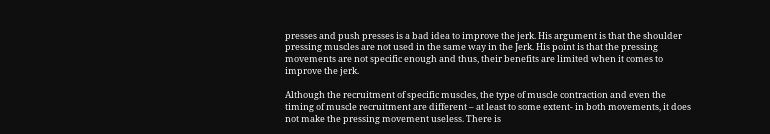presses and push presses is a bad idea to improve the jerk. His argument is that the shoulder pressing muscles are not used in the same way in the Jerk. His point is that the pressing movements are not specific enough and thus, their benefits are limited when it comes to improve the jerk.

Although the recruitment of specific muscles, the type of muscle contraction and even the timing of muscle recruitment are different – at least to some extent- in both movements, it does not make the pressing movement useless. There is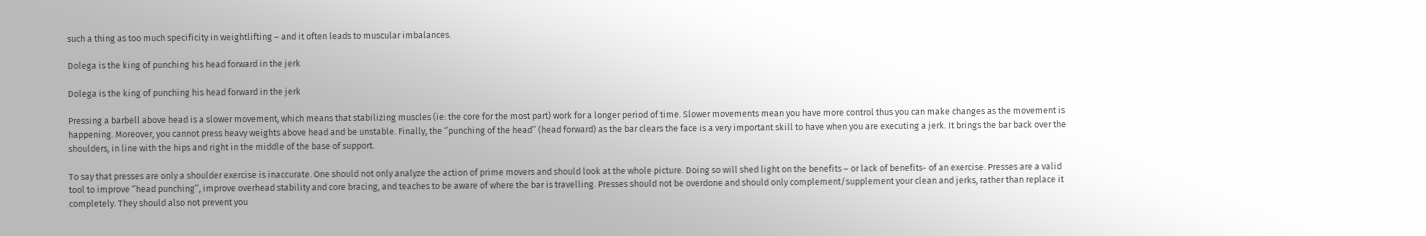such a thing as too much specificity in weightlifting – and it often leads to muscular imbalances.

Dolega is the king of punching his head forward in the jerk

Dolega is the king of punching his head forward in the jerk

Pressing a barbell above head is a slower movement, which means that stabilizing muscles (ie: the core for the most part) work for a longer period of time. Slower movements mean you have more control thus you can make changes as the movement is happening. Moreover, you cannot press heavy weights above head and be unstable. Finally, the ‘’punching of the head’’ (head forward) as the bar clears the face is a very important skill to have when you are executing a jerk. It brings the bar back over the shoulders, in line with the hips and right in the middle of the base of support.

To say that presses are only a shoulder exercise is inaccurate. One should not only analyze the action of prime movers and should look at the whole picture. Doing so will shed light on the benefits – or lack of benefits- of an exercise. Presses are a valid tool to improve ‘’head punching’’, improve overhead stability and core bracing, and teaches to be aware of where the bar is travelling. Presses should not be overdone and should only complement/supplement your clean and jerks, rather than replace it completely. They should also not prevent you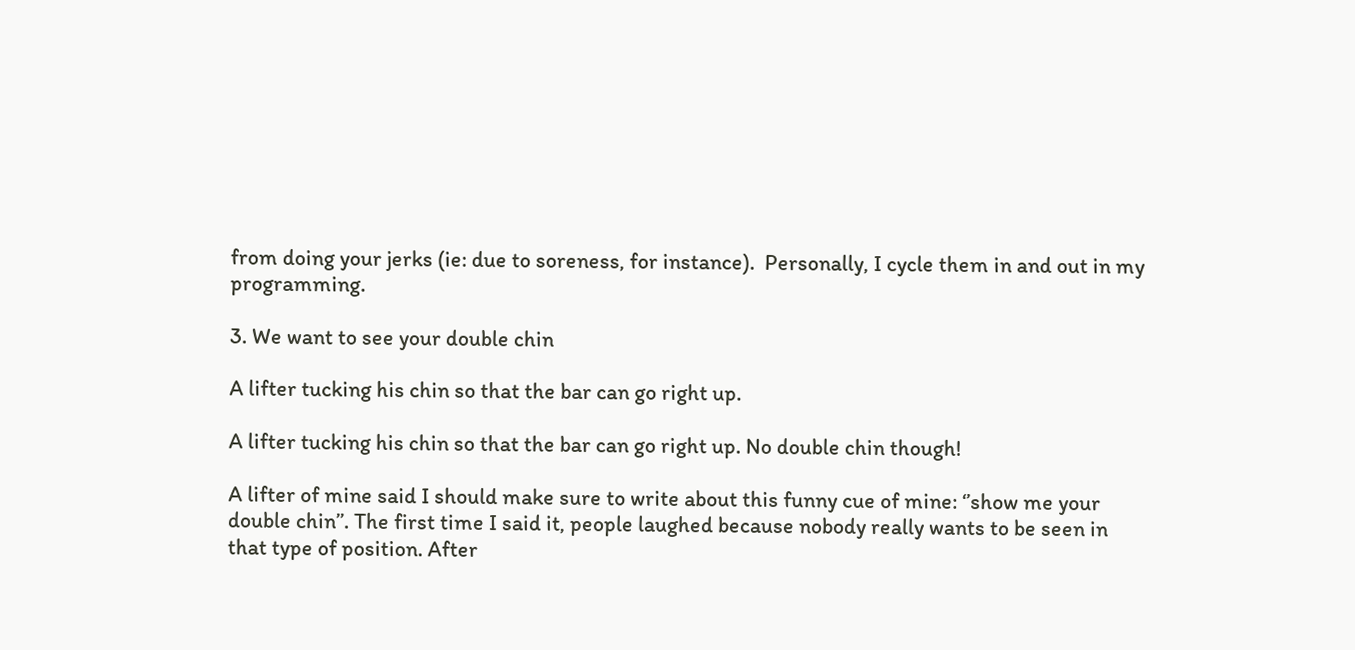from doing your jerks (ie: due to soreness, for instance).  Personally, I cycle them in and out in my programming.

3. We want to see your double chin

A lifter tucking his chin so that the bar can go right up.

A lifter tucking his chin so that the bar can go right up. No double chin though!

A lifter of mine said I should make sure to write about this funny cue of mine: ‘’show me your double chin’’. The first time I said it, people laughed because nobody really wants to be seen in that type of position. After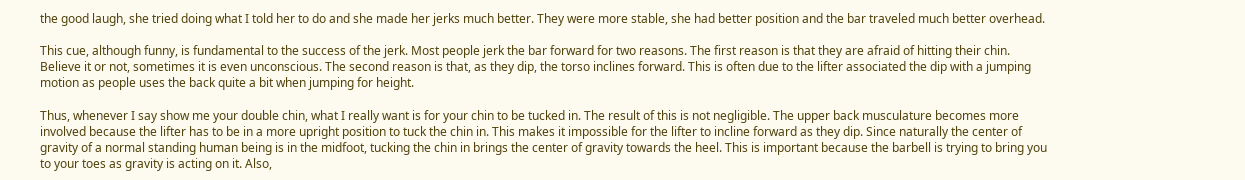the good laugh, she tried doing what I told her to do and she made her jerks much better. They were more stable, she had better position and the bar traveled much better overhead.

This cue, although funny, is fundamental to the success of the jerk. Most people jerk the bar forward for two reasons. The first reason is that they are afraid of hitting their chin. Believe it or not, sometimes it is even unconscious. The second reason is that, as they dip, the torso inclines forward. This is often due to the lifter associated the dip with a jumping motion as people uses the back quite a bit when jumping for height.

Thus, whenever I say show me your double chin, what I really want is for your chin to be tucked in. The result of this is not negligible. The upper back musculature becomes more involved because the lifter has to be in a more upright position to tuck the chin in. This makes it impossible for the lifter to incline forward as they dip. Since naturally the center of gravity of a normal standing human being is in the midfoot, tucking the chin in brings the center of gravity towards the heel. This is important because the barbell is trying to bring you to your toes as gravity is acting on it. Also,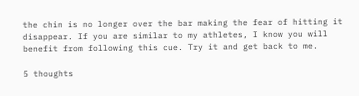the chin is no longer over the bar making the fear of hitting it disappear. If you are similar to my athletes, I know you will benefit from following this cue. Try it and get back to me.

5 thoughts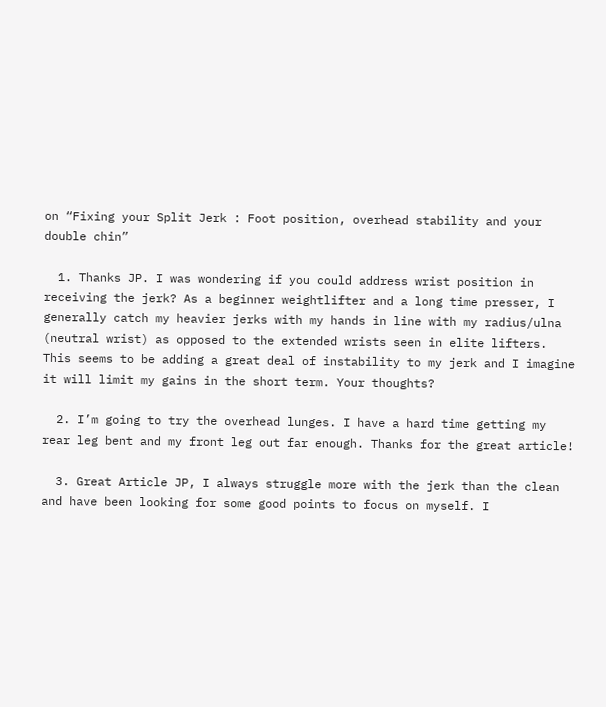on “Fixing your Split Jerk : Foot position, overhead stability and your double chin”

  1. Thanks JP. I was wondering if you could address wrist position in receiving the jerk? As a beginner weightlifter and a long time presser, I generally catch my heavier jerks with my hands in line with my radius/ulna (neutral wrist) as opposed to the extended wrists seen in elite lifters. This seems to be adding a great deal of instability to my jerk and I imagine it will limit my gains in the short term. Your thoughts?

  2. I’m going to try the overhead lunges. I have a hard time getting my rear leg bent and my front leg out far enough. Thanks for the great article!

  3. Great Article JP, I always struggle more with the jerk than the clean and have been looking for some good points to focus on myself. I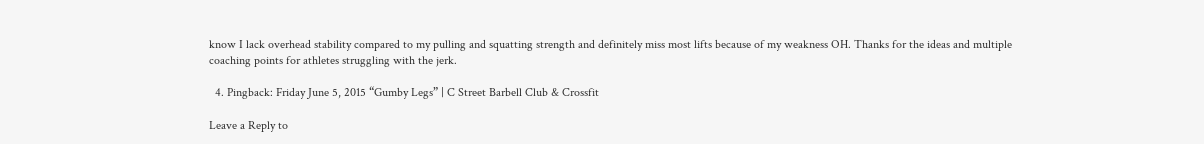know I lack overhead stability compared to my pulling and squatting strength and definitely miss most lifts because of my weakness OH. Thanks for the ideas and multiple coaching points for athletes struggling with the jerk.

  4. Pingback: Friday June 5, 2015 “Gumby Legs” | C Street Barbell Club & Crossfit

Leave a Reply to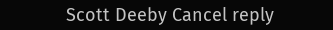Scott Deeby Cancel reply